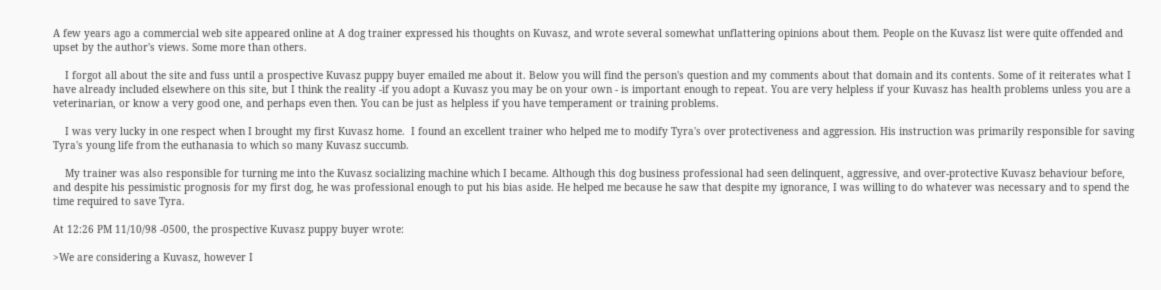A few years ago a commercial web site appeared online at A dog trainer expressed his thoughts on Kuvasz, and wrote several somewhat unflattering opinions about them. People on the Kuvasz list were quite offended and upset by the author's views. Some more than others.

    I forgot all about the site and fuss until a prospective Kuvasz puppy buyer emailed me about it. Below you will find the person's question and my comments about that domain and its contents. Some of it reiterates what I have already included elsewhere on this site, but I think the reality -if you adopt a Kuvasz you may be on your own - is important enough to repeat. You are very helpless if your Kuvasz has health problems unless you are a veterinarian, or know a very good one, and perhaps even then. You can be just as helpless if you have temperament or training problems.

    I was very lucky in one respect when I brought my first Kuvasz home.  I found an excellent trainer who helped me to modify Tyra's over protectiveness and aggression. His instruction was primarily responsible for saving Tyra's young life from the euthanasia to which so many Kuvasz succumb.

    My trainer was also responsible for turning me into the Kuvasz socializing machine which I became. Although this dog business professional had seen delinquent, aggressive, and over-protective Kuvasz behaviour before, and despite his pessimistic prognosis for my first dog, he was professional enough to put his bias aside. He helped me because he saw that despite my ignorance, I was willing to do whatever was necessary and to spend the time required to save Tyra.

At 12:26 PM 11/10/98 -0500, the prospective Kuvasz puppy buyer wrote:

>We are considering a Kuvasz, however I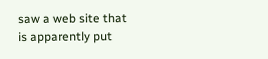saw a web site that is apparently put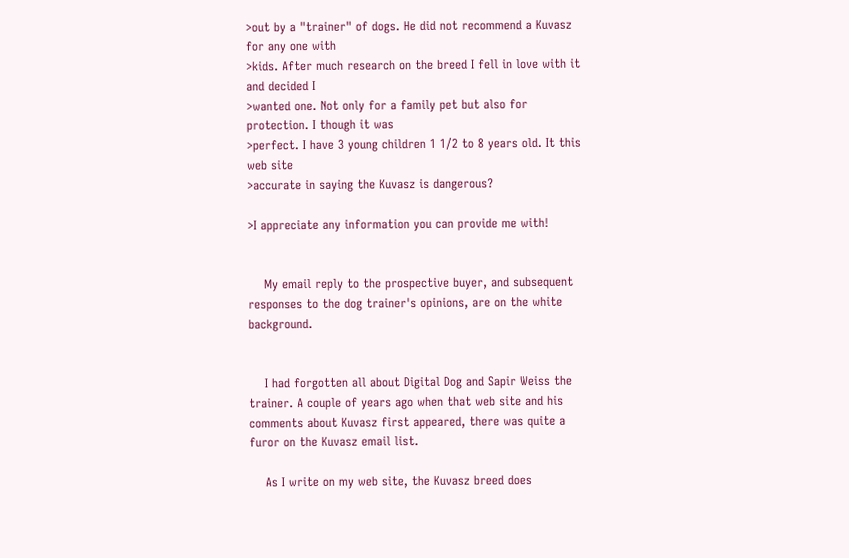>out by a "trainer" of dogs. He did not recommend a Kuvasz for any one with
>kids. After much research on the breed I fell in love with it and decided I
>wanted one. Not only for a family pet but also for protection. I though it was
>perfect. I have 3 young children 1 1/2 to 8 years old. It this web site
>accurate in saying the Kuvasz is dangerous?

>I appreciate any information you can provide me with!


    My email reply to the prospective buyer, and subsequent responses to the dog trainer's opinions, are on the white background.


    I had forgotten all about Digital Dog and Sapir Weiss the trainer. A couple of years ago when that web site and his comments about Kuvasz first appeared, there was quite a furor on the Kuvasz email list.

    As I write on my web site, the Kuvasz breed does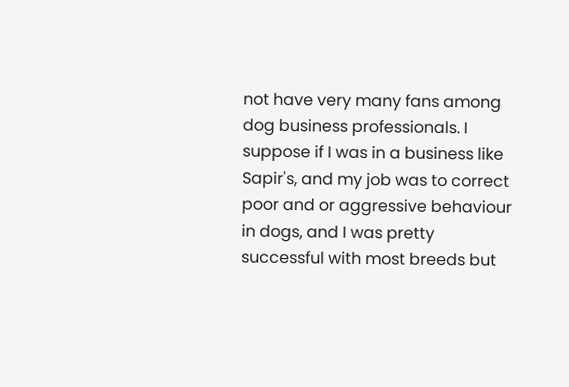not have very many fans among dog business professionals. I suppose if I was in a business like Sapir's, and my job was to correct poor and or aggressive behaviour in dogs, and I was pretty successful with most breeds but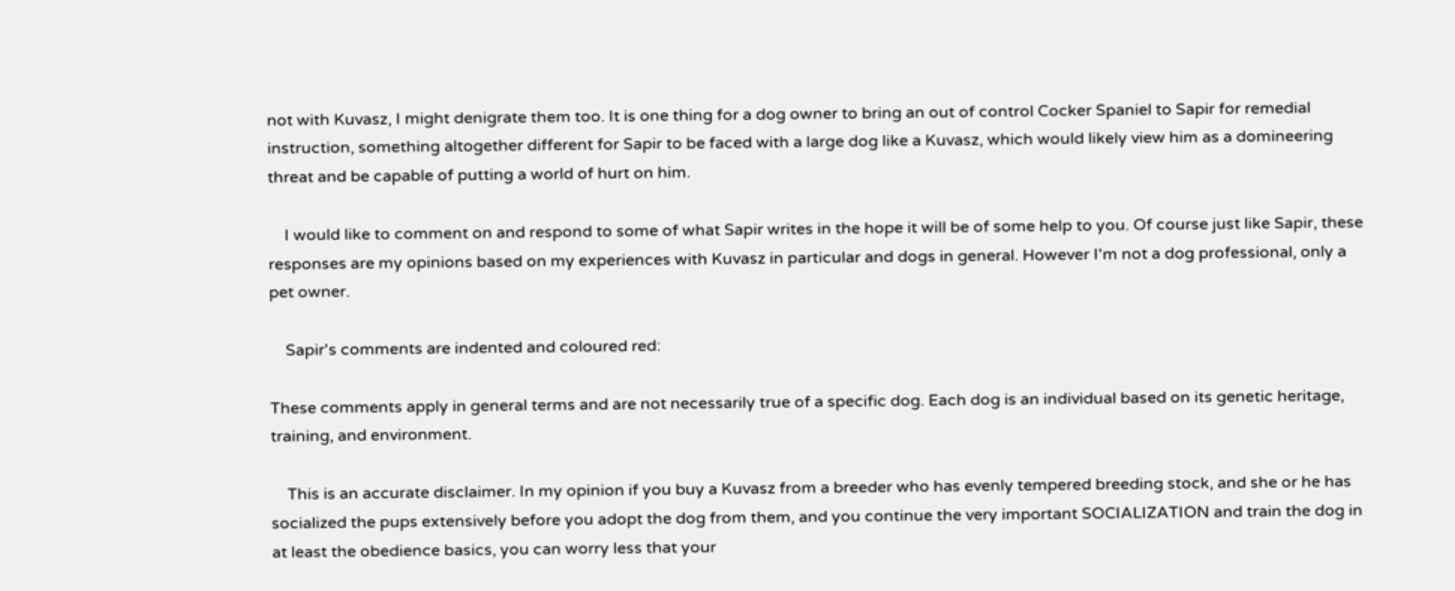not with Kuvasz, I might denigrate them too. It is one thing for a dog owner to bring an out of control Cocker Spaniel to Sapir for remedial instruction, something altogether different for Sapir to be faced with a large dog like a Kuvasz, which would likely view him as a domineering threat and be capable of putting a world of hurt on him.

    I would like to comment on and respond to some of what Sapir writes in the hope it will be of some help to you. Of course just like Sapir, these responses are my opinions based on my experiences with Kuvasz in particular and dogs in general. However I'm not a dog professional, only a pet owner.

    Sapir's comments are indented and coloured red:

These comments apply in general terms and are not necessarily true of a specific dog. Each dog is an individual based on its genetic heritage, training, and environment.

    This is an accurate disclaimer. In my opinion if you buy a Kuvasz from a breeder who has evenly tempered breeding stock, and she or he has socialized the pups extensively before you adopt the dog from them, and you continue the very important SOCIALIZATION and train the dog in at least the obedience basics, you can worry less that your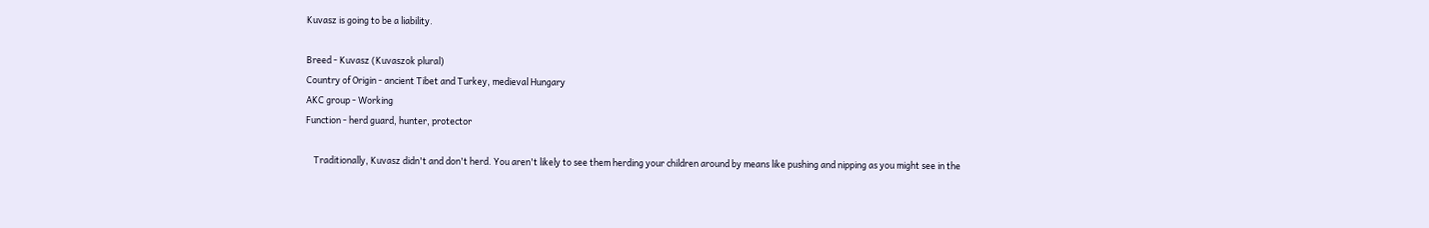Kuvasz is going to be a liability.

Breed - Kuvasz (Kuvaszok plural)
Country of Origin - ancient Tibet and Turkey, medieval Hungary
AKC group - Working
Function - herd guard, hunter, protector

    Traditionally, Kuvasz didn't and don't herd. You aren't likely to see them herding your children around by means like pushing and nipping as you might see in the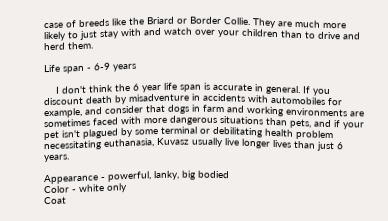case of breeds like the Briard or Border Collie. They are much more likely to just stay with and watch over your children than to drive and herd them.

Life span - 6-9 years

    I don't think the 6 year life span is accurate in general. If you discount death by misadventure in accidents with automobiles for example, and consider that dogs in farm and working environments are sometimes faced with more dangerous situations than pets, and if your pet isn't plagued by some terminal or debilitating health problem necessitating euthanasia, Kuvasz usually live longer lives than just 6 years.

Appearance - powerful, lanky, big bodied
Color - white only
Coat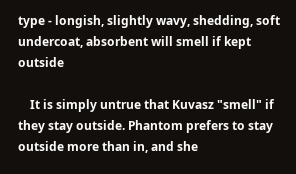type - longish, slightly wavy, shedding, soft undercoat, absorbent will smell if kept outside

    It is simply untrue that Kuvasz "smell" if they stay outside. Phantom prefers to stay outside more than in, and she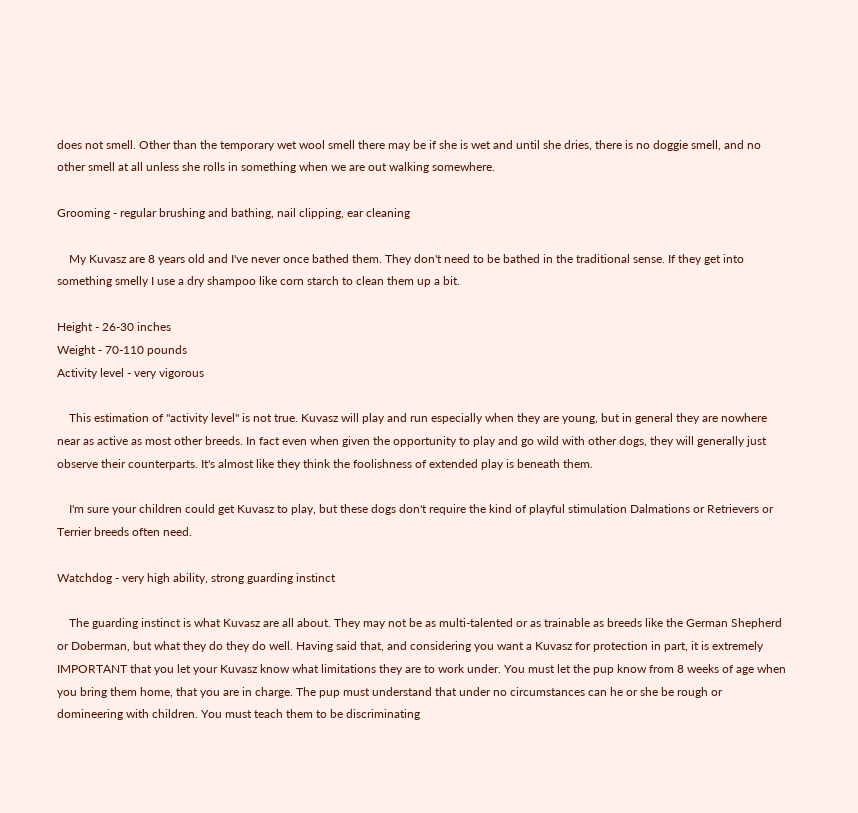does not smell. Other than the temporary wet wool smell there may be if she is wet and until she dries, there is no doggie smell, and no other smell at all unless she rolls in something when we are out walking somewhere.

Grooming - regular brushing and bathing, nail clipping, ear cleaning

    My Kuvasz are 8 years old and I've never once bathed them. They don't need to be bathed in the traditional sense. If they get into something smelly I use a dry shampoo like corn starch to clean them up a bit.

Height - 26-30 inches
Weight - 70-110 pounds
Activity level - very vigorous

    This estimation of "activity level" is not true. Kuvasz will play and run especially when they are young, but in general they are nowhere near as active as most other breeds. In fact even when given the opportunity to play and go wild with other dogs, they will generally just observe their counterparts. It's almost like they think the foolishness of extended play is beneath them.

    I'm sure your children could get Kuvasz to play, but these dogs don't require the kind of playful stimulation Dalmations or Retrievers or Terrier breeds often need.

Watchdog - very high ability, strong guarding instinct

    The guarding instinct is what Kuvasz are all about. They may not be as multi-talented or as trainable as breeds like the German Shepherd or Doberman, but what they do they do well. Having said that, and considering you want a Kuvasz for protection in part, it is extremely IMPORTANT that you let your Kuvasz know what limitations they are to work under. You must let the pup know from 8 weeks of age when you bring them home, that you are in charge. The pup must understand that under no circumstances can he or she be rough or domineering with children. You must teach them to be discriminating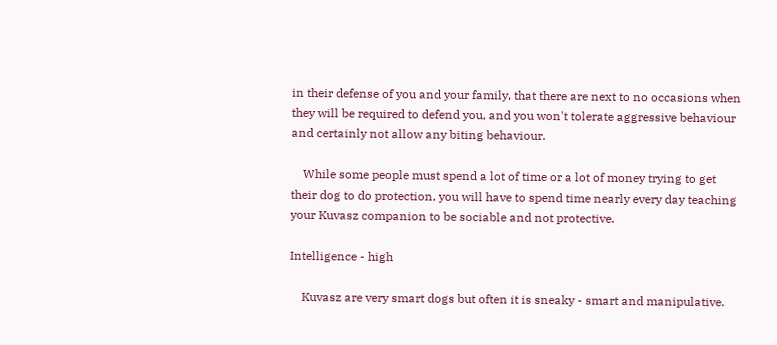in their defense of you and your family, that there are next to no occasions when they will be required to defend you, and you won't tolerate aggressive behaviour and certainly not allow any biting behaviour.

    While some people must spend a lot of time or a lot of money trying to get their dog to do protection, you will have to spend time nearly every day teaching your Kuvasz companion to be sociable and not protective.

Intelligence - high

    Kuvasz are very smart dogs but often it is sneaky - smart and manipulative.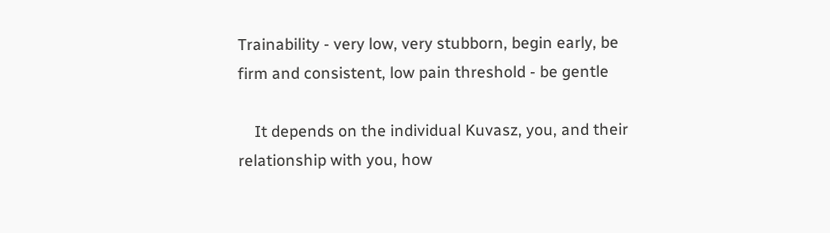Trainability - very low, very stubborn, begin early, be firm and consistent, low pain threshold - be gentle

    It depends on the individual Kuvasz, you, and their relationship with you, how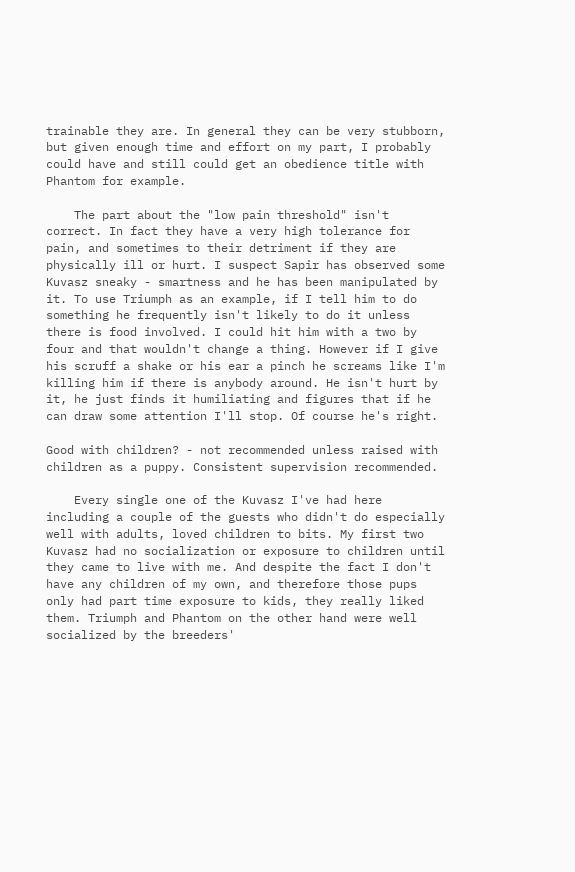trainable they are. In general they can be very stubborn, but given enough time and effort on my part, I probably could have and still could get an obedience title with Phantom for example.

    The part about the "low pain threshold" isn't correct. In fact they have a very high tolerance for pain, and sometimes to their detriment if they are physically ill or hurt. I suspect Sapir has observed some Kuvasz sneaky - smartness and he has been manipulated by it. To use Triumph as an example, if I tell him to do something he frequently isn't likely to do it unless there is food involved. I could hit him with a two by four and that wouldn't change a thing. However if I give his scruff a shake or his ear a pinch he screams like I'm killing him if there is anybody around. He isn't hurt by it, he just finds it humiliating and figures that if he can draw some attention I'll stop. Of course he's right.

Good with children? - not recommended unless raised with children as a puppy. Consistent supervision recommended.

    Every single one of the Kuvasz I've had here including a couple of the guests who didn't do especially well with adults, loved children to bits. My first two Kuvasz had no socialization or exposure to children until they came to live with me. And despite the fact I don't have any children of my own, and therefore those pups only had part time exposure to kids, they really liked them. Triumph and Phantom on the other hand were well socialized by the breeders'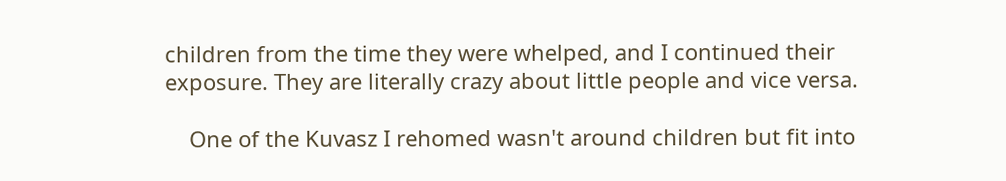children from the time they were whelped, and I continued their exposure. They are literally crazy about little people and vice versa.

    One of the Kuvasz I rehomed wasn't around children but fit into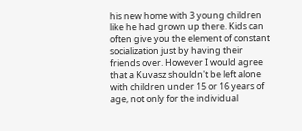his new home with 3 young children like he had grown up there. Kids can often give you the element of constant socialization just by having their friends over. However I would agree that a Kuvasz shouldn't be left alone with children under 15 or 16 years of age, not only for the individual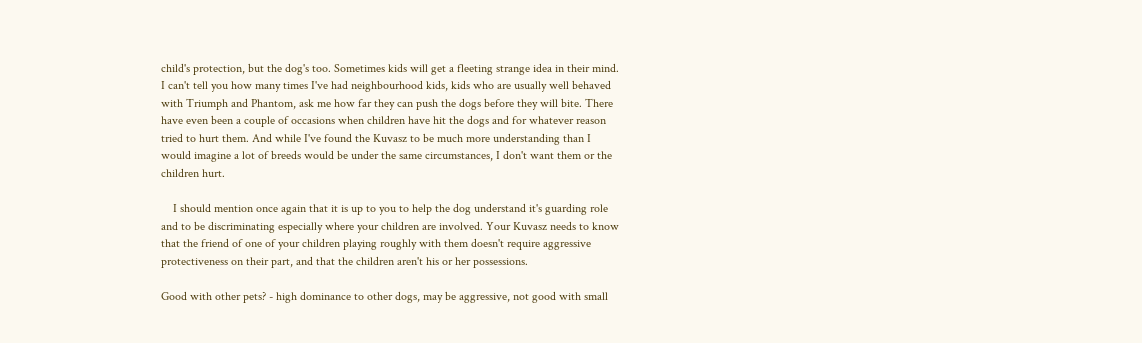child's protection, but the dog's too. Sometimes kids will get a fleeting strange idea in their mind. I can't tell you how many times I've had neighbourhood kids, kids who are usually well behaved with Triumph and Phantom, ask me how far they can push the dogs before they will bite. There have even been a couple of occasions when children have hit the dogs and for whatever reason tried to hurt them. And while I've found the Kuvasz to be much more understanding than I would imagine a lot of breeds would be under the same circumstances, I don't want them or the children hurt.

    I should mention once again that it is up to you to help the dog understand it's guarding role and to be discriminating especially where your children are involved. Your Kuvasz needs to know that the friend of one of your children playing roughly with them doesn't require aggressive protectiveness on their part, and that the children aren't his or her possessions.

Good with other pets? - high dominance to other dogs, may be aggressive, not good with small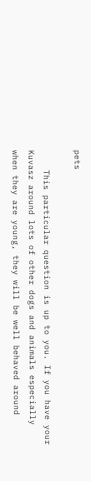pets

    This particular question is up to you. If you have your Kuvasz around lots of other dogs and animals especially when they are young, they will be well behaved around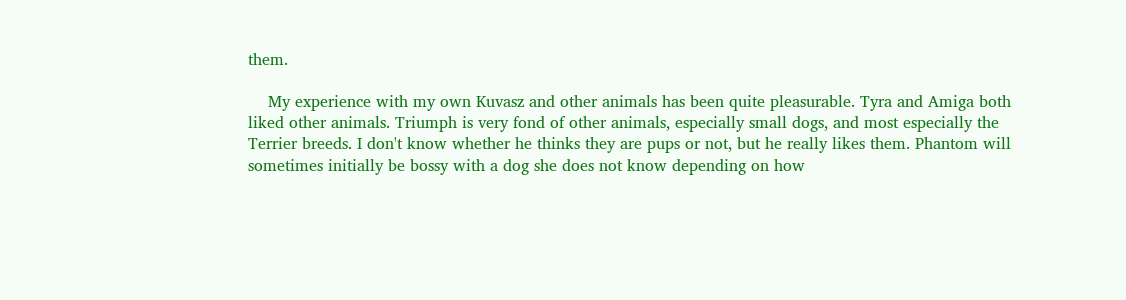them.

    My experience with my own Kuvasz and other animals has been quite pleasurable. Tyra and Amiga both liked other animals. Triumph is very fond of other animals, especially small dogs, and most especially the Terrier breeds. I don't know whether he thinks they are pups or not, but he really likes them. Phantom will sometimes initially be bossy with a dog she does not know depending on how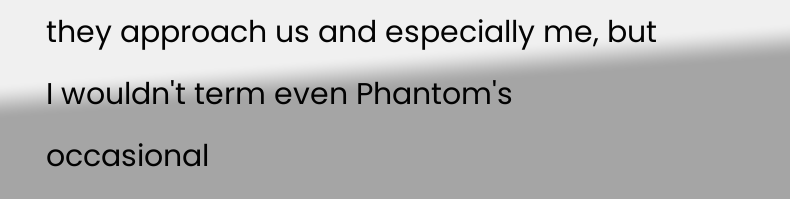they approach us and especially me, but I wouldn't term even Phantom's occasional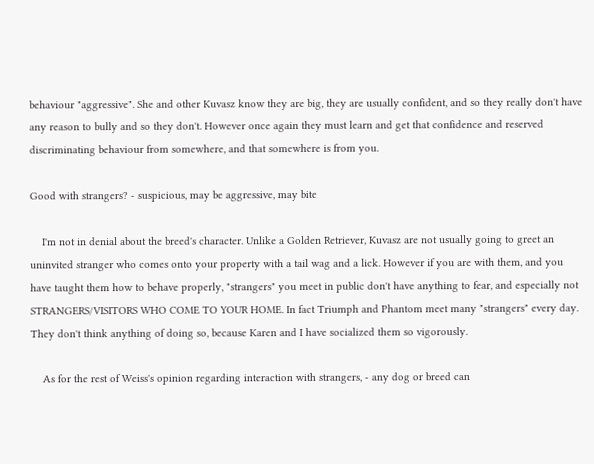behaviour "aggressive". She and other Kuvasz know they are big, they are usually confident, and so they really don't have any reason to bully and so they don't. However once again they must learn and get that confidence and reserved discriminating behaviour from somewhere, and that somewhere is from you.

Good with strangers? - suspicious, may be aggressive, may bite

    I'm not in denial about the breed's character. Unlike a Golden Retriever, Kuvasz are not usually going to greet an uninvited stranger who comes onto your property with a tail wag and a lick. However if you are with them, and you have taught them how to behave properly, "strangers" you meet in public don't have anything to fear, and especially not STRANGERS/VISITORS WHO COME TO YOUR HOME. In fact Triumph and Phantom meet many "strangers" every day. They don't think anything of doing so, because Karen and I have socialized them so vigorously.

    As for the rest of Weiss's opinion regarding interaction with strangers, - any dog or breed can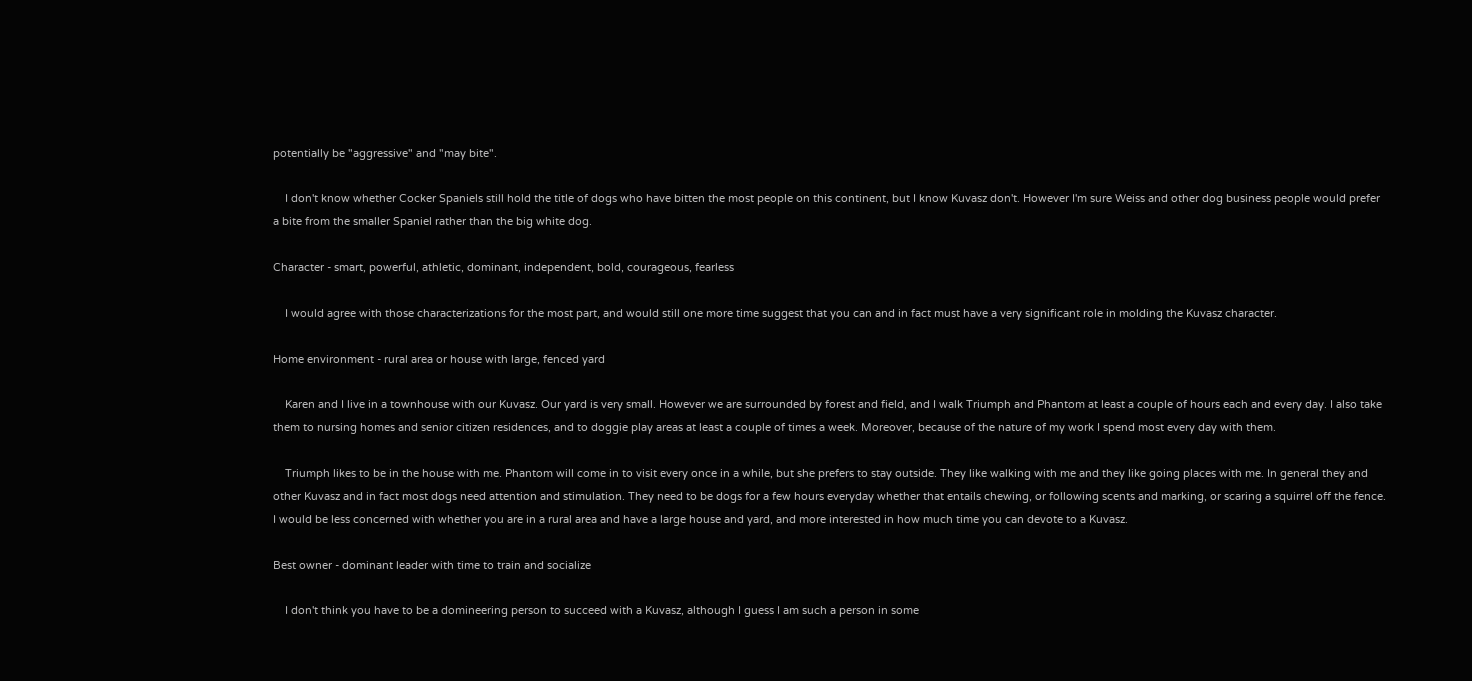potentially be "aggressive" and "may bite".

    I don't know whether Cocker Spaniels still hold the title of dogs who have bitten the most people on this continent, but I know Kuvasz don't. However I'm sure Weiss and other dog business people would prefer a bite from the smaller Spaniel rather than the big white dog.

Character - smart, powerful, athletic, dominant, independent, bold, courageous, fearless

    I would agree with those characterizations for the most part, and would still one more time suggest that you can and in fact must have a very significant role in molding the Kuvasz character.

Home environment - rural area or house with large, fenced yard

    Karen and I live in a townhouse with our Kuvasz. Our yard is very small. However we are surrounded by forest and field, and I walk Triumph and Phantom at least a couple of hours each and every day. I also take them to nursing homes and senior citizen residences, and to doggie play areas at least a couple of times a week. Moreover, because of the nature of my work I spend most every day with them.

    Triumph likes to be in the house with me. Phantom will come in to visit every once in a while, but she prefers to stay outside. They like walking with me and they like going places with me. In general they and other Kuvasz and in fact most dogs need attention and stimulation. They need to be dogs for a few hours everyday whether that entails chewing, or following scents and marking, or scaring a squirrel off the fence. I would be less concerned with whether you are in a rural area and have a large house and yard, and more interested in how much time you can devote to a Kuvasz.

Best owner - dominant leader with time to train and socialize

    I don't think you have to be a domineering person to succeed with a Kuvasz, although I guess I am such a person in some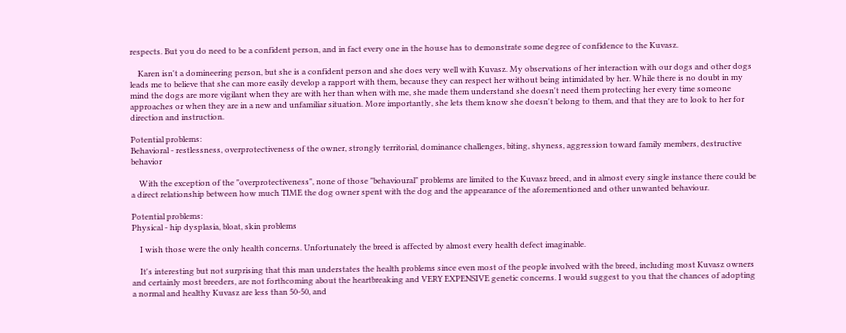respects. But you do need to be a confident person, and in fact every one in the house has to demonstrate some degree of confidence to the Kuvasz.

    Karen isn't a domineering person, but she is a confident person and she does very well with Kuvasz. My observations of her interaction with our dogs and other dogs leads me to believe that she can more easily develop a rapport with them, because they can respect her without being intimidated by her. While there is no doubt in my mind the dogs are more vigilant when they are with her than when with me, she made them understand she doesn't need them protecting her every time someone approaches or when they are in a new and unfamiliar situation. More importantly, she lets them know she doesn't belong to them, and that they are to look to her for direction and instruction.

Potential problems:
Behavioral - restlessness, overprotectiveness of the owner, strongly territorial, dominance challenges, biting, shyness, aggression toward family members, destructive behavior

    With the exception of the "overprotectiveness", none of those "behavioural" problems are limited to the Kuvasz breed, and in almost every single instance there could be a direct relationship between how much TIME the dog owner spent with the dog and the appearance of the aforementioned and other unwanted behaviour.

Potential problems:
Physical - hip dysplasia, bloat, skin problems

    I wish those were the only health concerns. Unfortunately the breed is affected by almost every health defect imaginable.

    It's interesting but not surprising that this man understates the health problems since even most of the people involved with the breed, including most Kuvasz owners and certainly most breeders, are not forthcoming about the heartbreaking and VERY EXPENSIVE genetic concerns. I would suggest to you that the chances of adopting a normal and healthy Kuvasz are less than 50-50, and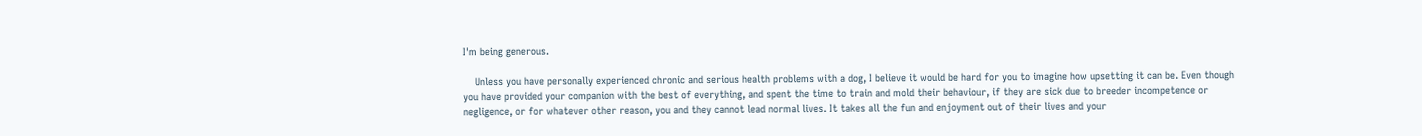I'm being generous.

    Unless you have personally experienced chronic and serious health problems with a dog, I believe it would be hard for you to imagine how upsetting it can be. Even though you have provided your companion with the best of everything, and spent the time to train and mold their behaviour, if they are sick due to breeder incompetence or negligence, or for whatever other reason, you and they cannot lead normal lives. It takes all the fun and enjoyment out of their lives and your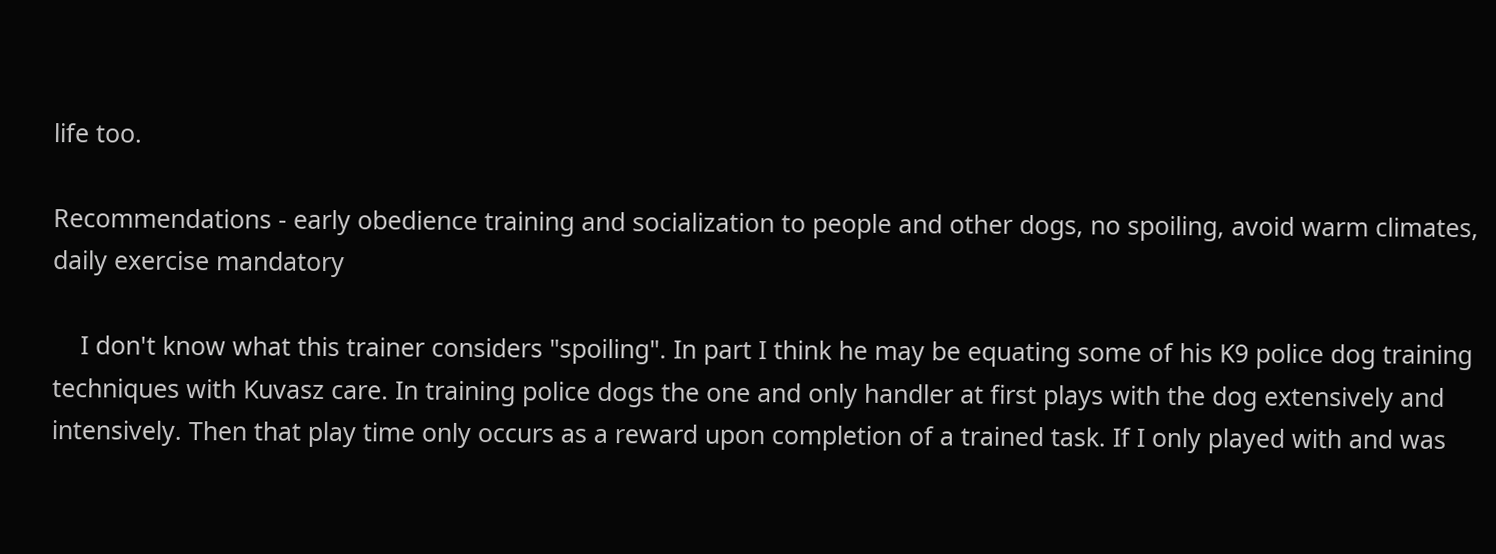life too.

Recommendations - early obedience training and socialization to people and other dogs, no spoiling, avoid warm climates, daily exercise mandatory

    I don't know what this trainer considers "spoiling". In part I think he may be equating some of his K9 police dog training techniques with Kuvasz care. In training police dogs the one and only handler at first plays with the dog extensively and intensively. Then that play time only occurs as a reward upon completion of a trained task. If I only played with and was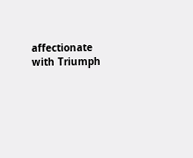affectionate with Triumph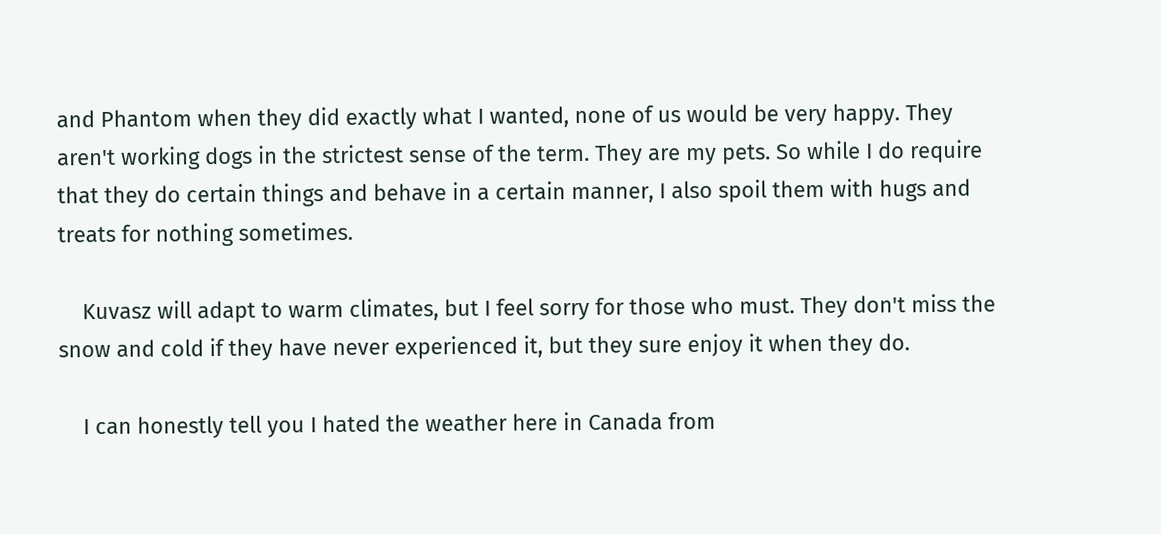and Phantom when they did exactly what I wanted, none of us would be very happy. They aren't working dogs in the strictest sense of the term. They are my pets. So while I do require that they do certain things and behave in a certain manner, I also spoil them with hugs and treats for nothing sometimes.

    Kuvasz will adapt to warm climates, but I feel sorry for those who must. They don't miss the snow and cold if they have never experienced it, but they sure enjoy it when they do.

    I can honestly tell you I hated the weather here in Canada from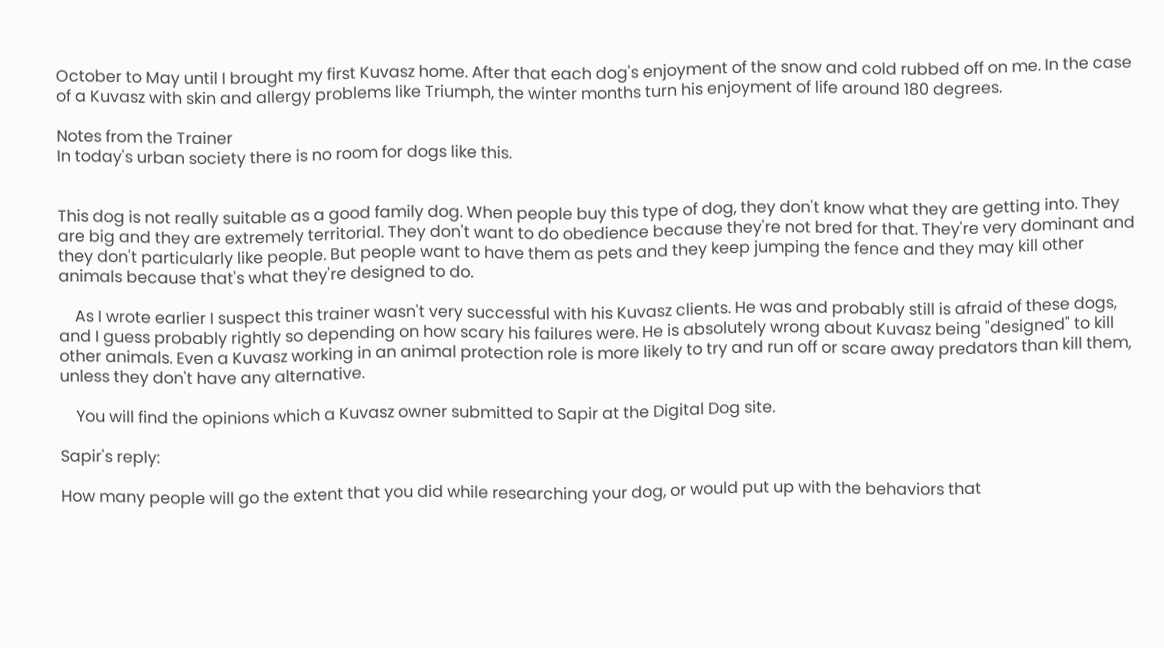October to May until I brought my first Kuvasz home. After that each dog's enjoyment of the snow and cold rubbed off on me. In the case of a Kuvasz with skin and allergy problems like Triumph, the winter months turn his enjoyment of life around 180 degrees.

Notes from the Trainer
In today's urban society there is no room for dogs like this.


This dog is not really suitable as a good family dog. When people buy this type of dog, they don't know what they are getting into. They are big and they are extremely territorial. They don't want to do obedience because they're not bred for that. They're very dominant and they don't particularly like people. But people want to have them as pets and they keep jumping the fence and they may kill other animals because that's what they're designed to do.

    As I wrote earlier I suspect this trainer wasn't very successful with his Kuvasz clients. He was and probably still is afraid of these dogs, and I guess probably rightly so depending on how scary his failures were. He is absolutely wrong about Kuvasz being "designed" to kill other animals. Even a Kuvasz working in an animal protection role is more likely to try and run off or scare away predators than kill them, unless they don't have any alternative.

    You will find the opinions which a Kuvasz owner submitted to Sapir at the Digital Dog site.

Sapir's reply:

How many people will go the extent that you did while researching your dog, or would put up with the behaviors that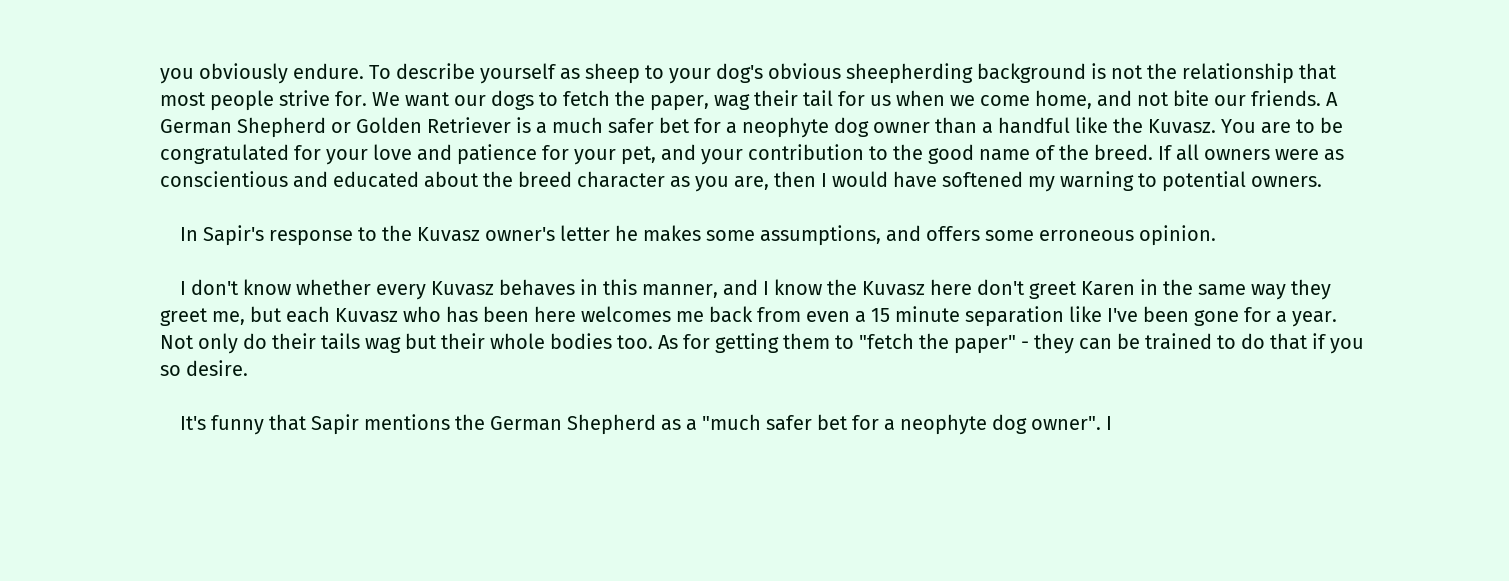you obviously endure. To describe yourself as sheep to your dog's obvious sheepherding background is not the relationship that most people strive for. We want our dogs to fetch the paper, wag their tail for us when we come home, and not bite our friends. A German Shepherd or Golden Retriever is a much safer bet for a neophyte dog owner than a handful like the Kuvasz. You are to be congratulated for your love and patience for your pet, and your contribution to the good name of the breed. If all owners were as conscientious and educated about the breed character as you are, then I would have softened my warning to potential owners.

    In Sapir's response to the Kuvasz owner's letter he makes some assumptions, and offers some erroneous opinion.

    I don't know whether every Kuvasz behaves in this manner, and I know the Kuvasz here don't greet Karen in the same way they greet me, but each Kuvasz who has been here welcomes me back from even a 15 minute separation like I've been gone for a year. Not only do their tails wag but their whole bodies too. As for getting them to "fetch the paper" - they can be trained to do that if you so desire.

    It's funny that Sapir mentions the German Shepherd as a "much safer bet for a neophyte dog owner". I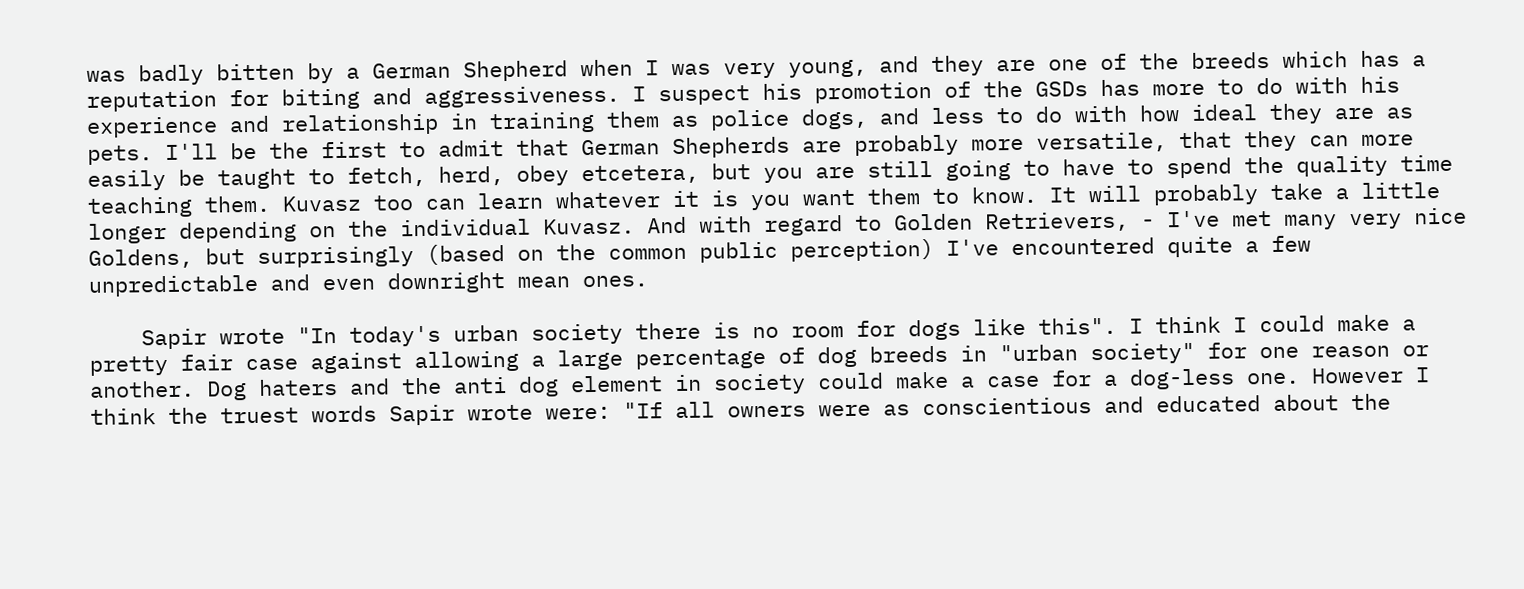was badly bitten by a German Shepherd when I was very young, and they are one of the breeds which has a reputation for biting and aggressiveness. I suspect his promotion of the GSDs has more to do with his experience and relationship in training them as police dogs, and less to do with how ideal they are as pets. I'll be the first to admit that German Shepherds are probably more versatile, that they can more easily be taught to fetch, herd, obey etcetera, but you are still going to have to spend the quality time teaching them. Kuvasz too can learn whatever it is you want them to know. It will probably take a little longer depending on the individual Kuvasz. And with regard to Golden Retrievers, - I've met many very nice Goldens, but surprisingly (based on the common public perception) I've encountered quite a few unpredictable and even downright mean ones.

    Sapir wrote "In today's urban society there is no room for dogs like this". I think I could make a pretty fair case against allowing a large percentage of dog breeds in "urban society" for one reason or another. Dog haters and the anti dog element in society could make a case for a dog-less one. However I think the truest words Sapir wrote were: "If all owners were as conscientious and educated about the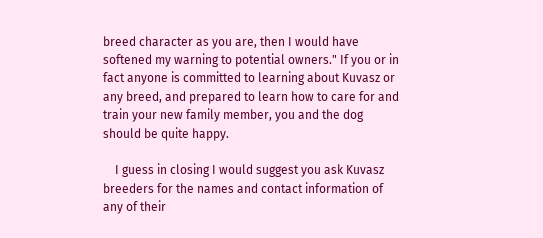breed character as you are, then I would have softened my warning to potential owners." If you or in fact anyone is committed to learning about Kuvasz or any breed, and prepared to learn how to care for and train your new family member, you and the dog should be quite happy.

    I guess in closing I would suggest you ask Kuvasz breeders for the names and contact information of any of their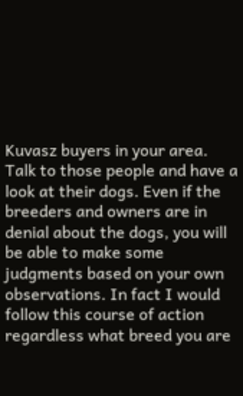Kuvasz buyers in your area. Talk to those people and have a look at their dogs. Even if the breeders and owners are in denial about the dogs, you will be able to make some judgments based on your own observations. In fact I would follow this course of action regardless what breed you are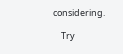considering.

    Try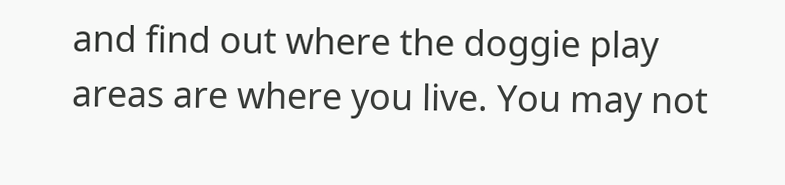and find out where the doggie play areas are where you live. You may not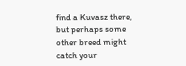find a Kuvasz there, but perhaps some other breed might catch your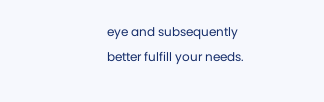eye and subsequently better fulfill your needs.